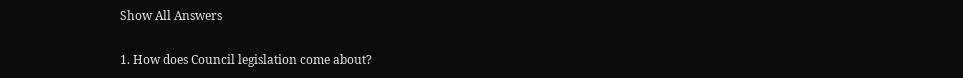Show All Answers

1. How does Council legislation come about?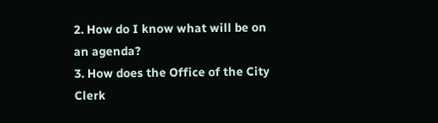2. How do I know what will be on an agenda?
3. How does the Office of the City Clerk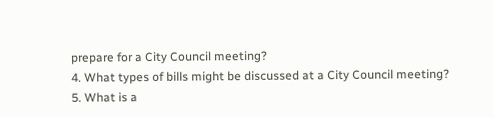prepare for a City Council meeting?
4. What types of bills might be discussed at a City Council meeting?
5. What is a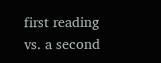first reading vs. a second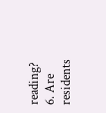reading?
6. Are residents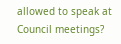allowed to speak at Council meetings?